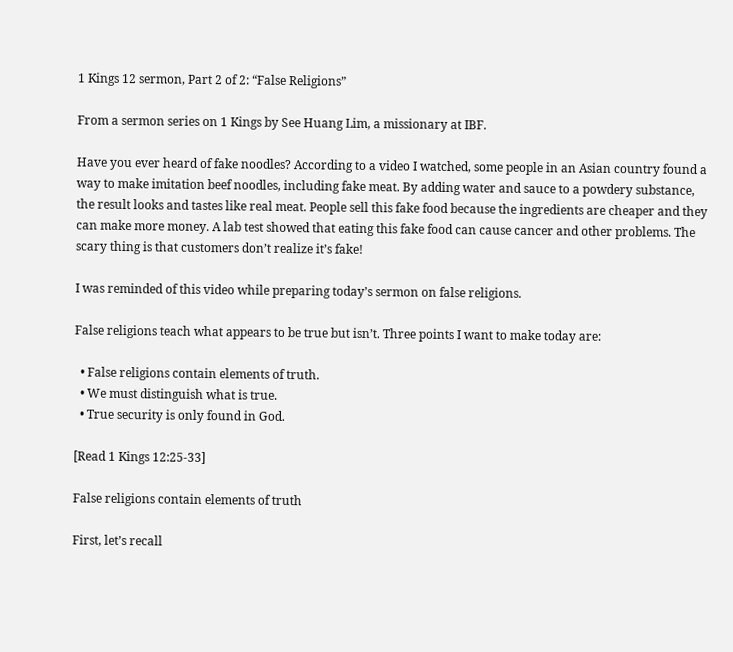1 Kings 12 sermon, Part 2 of 2: “False Religions”

From a sermon series on 1 Kings by See Huang Lim, a missionary at IBF.

Have you ever heard of fake noodles? According to a video I watched, some people in an Asian country found a way to make imitation beef noodles, including fake meat. By adding water and sauce to a powdery substance, the result looks and tastes like real meat. People sell this fake food because the ingredients are cheaper and they can make more money. A lab test showed that eating this fake food can cause cancer and other problems. The scary thing is that customers don’t realize it’s fake!

I was reminded of this video while preparing today’s sermon on false religions.

False religions teach what appears to be true but isn’t. Three points I want to make today are:

  • False religions contain elements of truth.
  • We must distinguish what is true.
  • True security is only found in God.

[Read 1 Kings 12:25-33]

False religions contain elements of truth

First, let’s recall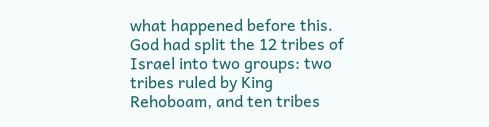what happened before this. God had split the 12 tribes of Israel into two groups: two tribes ruled by King Rehoboam, and ten tribes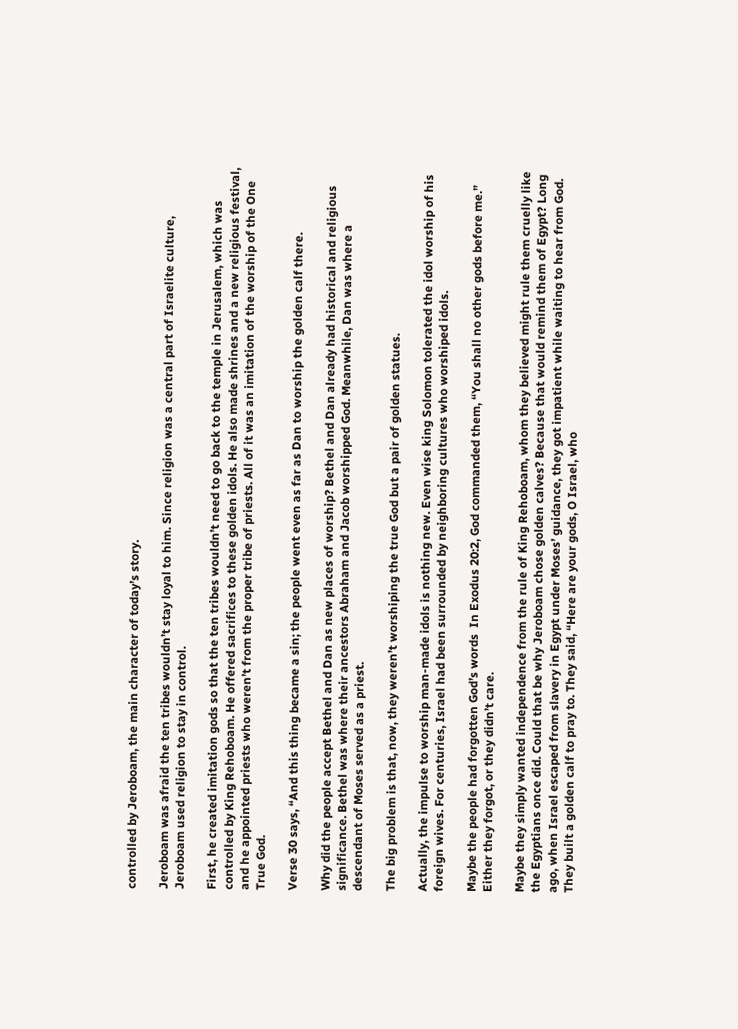controlled by Jeroboam, the main character of today’s story.

Jeroboam was afraid the ten tribes wouldn’t stay loyal to him. Since religion was a central part of Israelite culture, Jeroboam used religion to stay in control.

First, he created imitation gods so that the ten tribes wouldn’t need to go back to the temple in Jerusalem, which was controlled by King Rehoboam. He offered sacrifices to these golden idols. He also made shrines and a new religious festival, and he appointed priests who weren’t from the proper tribe of priests. All of it was an imitation of the worship of the One True God.

Verse 30 says, “And this thing became a sin; the people went even as far as Dan to worship the golden calf there.

Why did the people accept Bethel and Dan as new places of worship? Bethel and Dan already had historical and religious significance. Bethel was where their ancestors Abraham and Jacob worshipped God. Meanwhile, Dan was where a descendant of Moses served as a priest.

The big problem is that, now, they weren’t worshiping the true God but a pair of golden statues.

Actually, the impulse to worship man-made idols is nothing new. Even wise king Solomon tolerated the idol worship of his foreign wives. For centuries, Israel had been surrounded by neighboring cultures who worshiped idols.

Maybe the people had forgotten God’s words  In Exodus 20:2, God commanded them, “You shall no other gods before me.” Either they forgot, or they didn’t care.

Maybe they simply wanted independence from the rule of King Rehoboam, whom they believed might rule them cruelly like the Egyptians once did. Could that be why Jeroboam chose golden calves? Because that would remind them of Egypt? Long ago, when Israel escaped from slavery in Egypt under Moses’ guidance, they got impatient while waiting to hear from God. They built a golden calf to pray to. They said, “Here are your gods, O Israel, who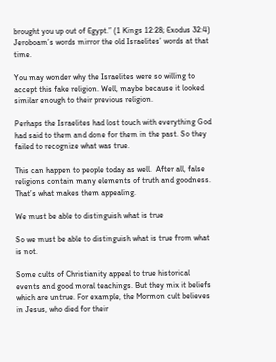brought you up out of Egypt.” (1 Kings 12:28; Exodus 32:4) Jeroboam’s words mirror the old Israelites’ words at that time.

You may wonder why the Israelites were so willing to accept this fake religion. Well, maybe because it looked similar enough to their previous religion.

Perhaps the Israelites had lost touch with everything God had said to them and done for them in the past. So they failed to recognize what was true.

This can happen to people today as well.  After all, false religions contain many elements of truth and goodness. That’s what makes them appealing.

We must be able to distinguish what is true

So we must be able to distinguish what is true from what is not.

Some cults of Christianity appeal to true historical events and good moral teachings. But they mix it beliefs which are untrue. For example, the Mormon cult believes in Jesus, who died for their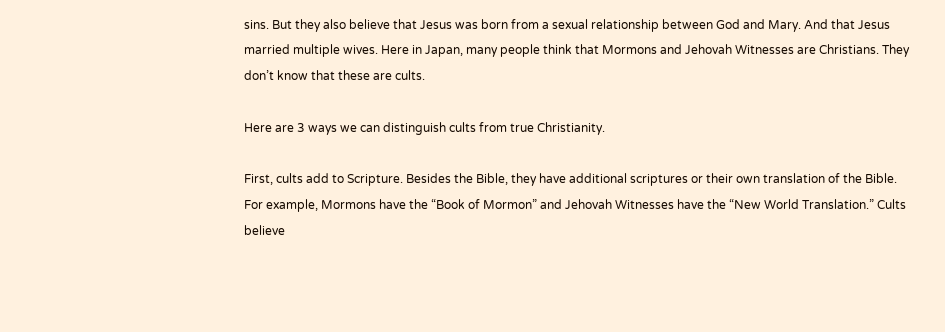sins. But they also believe that Jesus was born from a sexual relationship between God and Mary. And that Jesus married multiple wives. Here in Japan, many people think that Mormons and Jehovah Witnesses are Christians. They don’t know that these are cults.

Here are 3 ways we can distinguish cults from true Christianity.

First, cults add to Scripture. Besides the Bible, they have additional scriptures or their own translation of the Bible. For example, Mormons have the “Book of Mormon” and Jehovah Witnesses have the “New World Translation.” Cults believe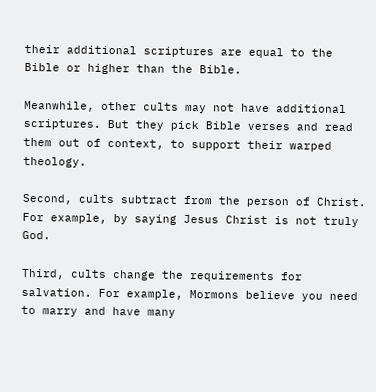their additional scriptures are equal to the Bible or higher than the Bible.

Meanwhile, other cults may not have additional scriptures. But they pick Bible verses and read them out of context, to support their warped theology.

Second, cults subtract from the person of Christ. For example, by saying Jesus Christ is not truly God.

Third, cults change the requirements for salvation. For example, Mormons believe you need to marry and have many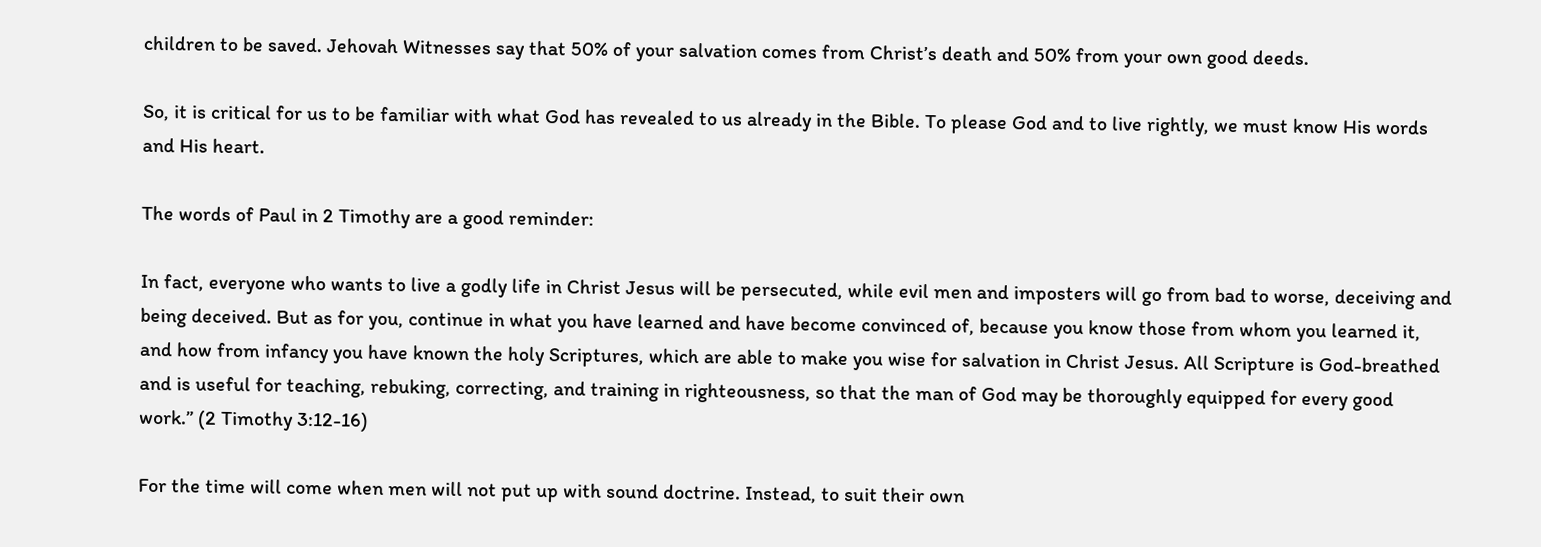children to be saved. Jehovah Witnesses say that 50% of your salvation comes from Christ’s death and 50% from your own good deeds.

So, it is critical for us to be familiar with what God has revealed to us already in the Bible. To please God and to live rightly, we must know His words and His heart.

The words of Paul in 2 Timothy are a good reminder:

In fact, everyone who wants to live a godly life in Christ Jesus will be persecuted, while evil men and imposters will go from bad to worse, deceiving and being deceived. But as for you, continue in what you have learned and have become convinced of, because you know those from whom you learned it, and how from infancy you have known the holy Scriptures, which are able to make you wise for salvation in Christ Jesus. All Scripture is God-breathed and is useful for teaching, rebuking, correcting, and training in righteousness, so that the man of God may be thoroughly equipped for every good work.” (2 Timothy 3:12-16)

For the time will come when men will not put up with sound doctrine. Instead, to suit their own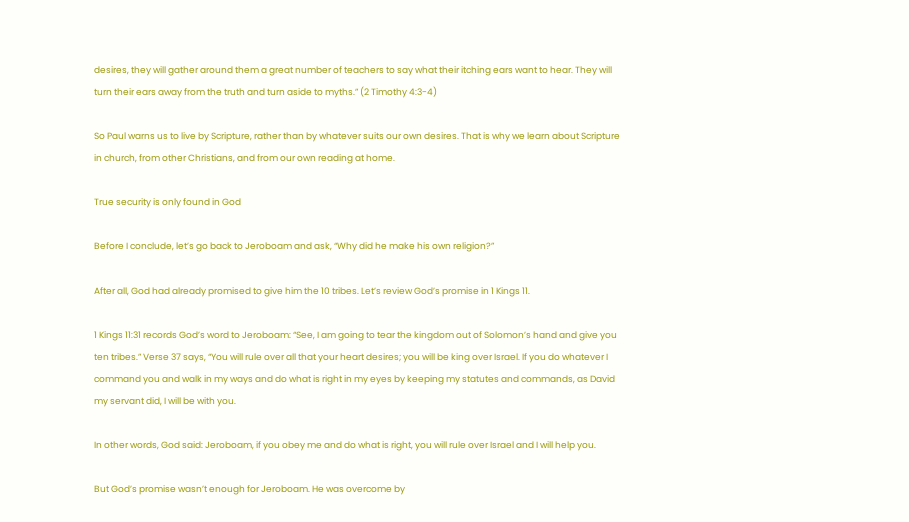desires, they will gather around them a great number of teachers to say what their itching ears want to hear. They will turn their ears away from the truth and turn aside to myths.” (2 Timothy 4:3-4)

So Paul warns us to live by Scripture, rather than by whatever suits our own desires. That is why we learn about Scripture in church, from other Christians, and from our own reading at home.

True security is only found in God

Before I conclude, let’s go back to Jeroboam and ask, “Why did he make his own religion?”

After all, God had already promised to give him the 10 tribes. Let’s review God’s promise in 1 Kings 11.

1 Kings 11:31 records God’s word to Jeroboam: “See, I am going to tear the kingdom out of Solomon’s hand and give you ten tribes.” Verse 37 says, “You will rule over all that your heart desires; you will be king over Israel. If you do whatever I command you and walk in my ways and do what is right in my eyes by keeping my statutes and commands, as David my servant did, I will be with you.

In other words, God said: Jeroboam, if you obey me and do what is right, you will rule over Israel and I will help you.

But God’s promise wasn’t enough for Jeroboam. He was overcome by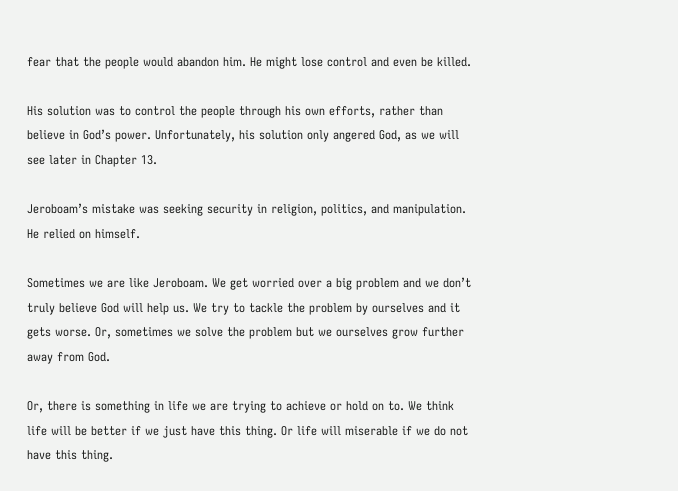fear that the people would abandon him. He might lose control and even be killed.

His solution was to control the people through his own efforts, rather than believe in God’s power. Unfortunately, his solution only angered God, as we will see later in Chapter 13.

Jeroboam’s mistake was seeking security in religion, politics, and manipulation. He relied on himself.

Sometimes we are like Jeroboam. We get worried over a big problem and we don’t truly believe God will help us. We try to tackle the problem by ourselves and it gets worse. Or, sometimes we solve the problem but we ourselves grow further away from God.

Or, there is something in life we are trying to achieve or hold on to. We think life will be better if we just have this thing. Or life will miserable if we do not have this thing.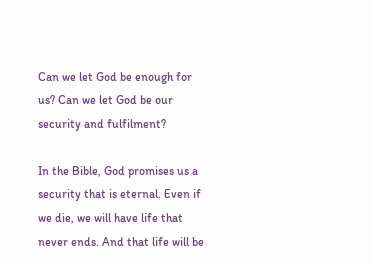Can we let God be enough for us? Can we let God be our security and fulfilment?

In the Bible, God promises us a security that is eternal. Even if we die, we will have life that never ends. And that life will be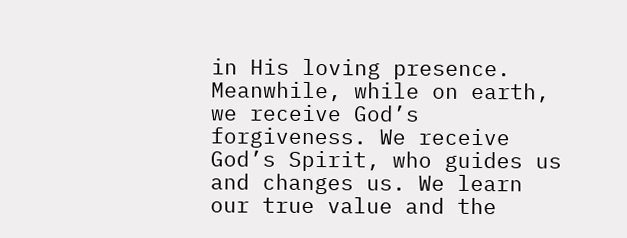in His loving presence. Meanwhile, while on earth, we receive God’s forgiveness. We receive God’s Spirit, who guides us and changes us. We learn our true value and the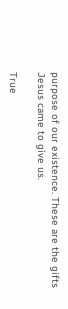purpose of our existence. These are the gifts Jesus came to give us.

True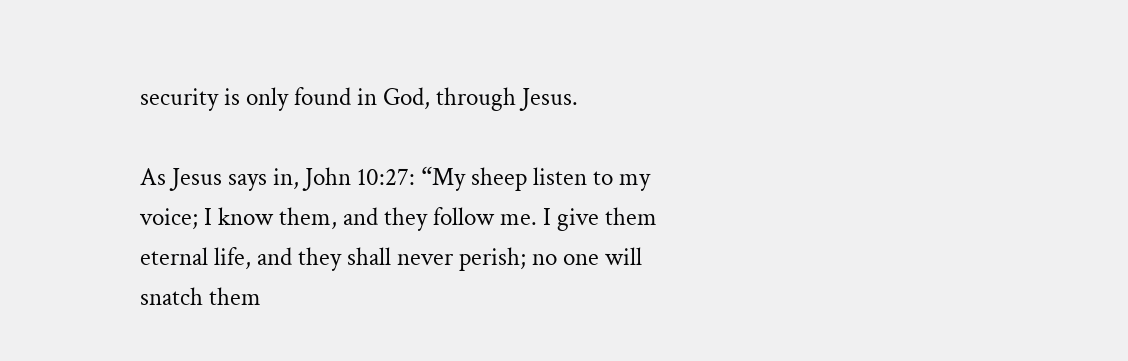security is only found in God, through Jesus.

As Jesus says in, John 10:27: “My sheep listen to my voice; I know them, and they follow me. I give them eternal life, and they shall never perish; no one will snatch them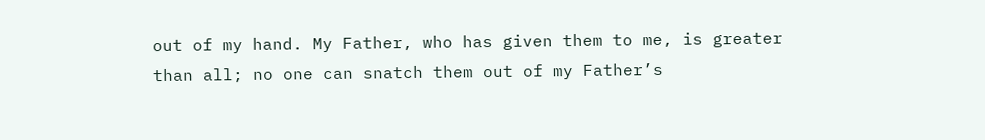out of my hand. My Father, who has given them to me, is greater than all; no one can snatch them out of my Father’s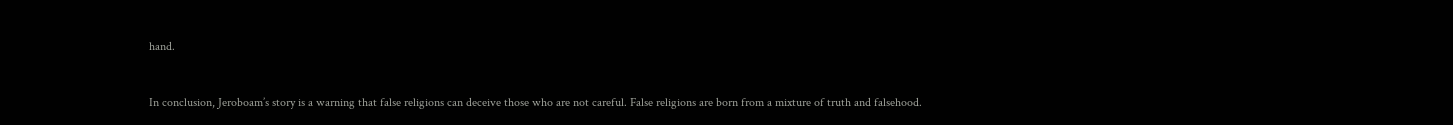hand.


In conclusion, Jeroboam’s story is a warning that false religions can deceive those who are not careful. False religions are born from a mixture of truth and falsehood.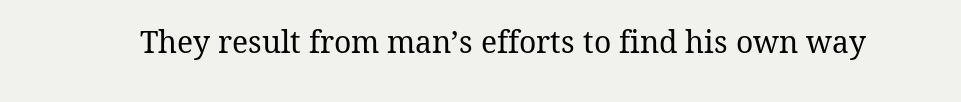They result from man’s efforts to find his own way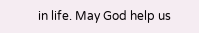in life. May God help us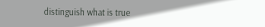distinguish what is true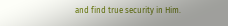and find true security in Him.